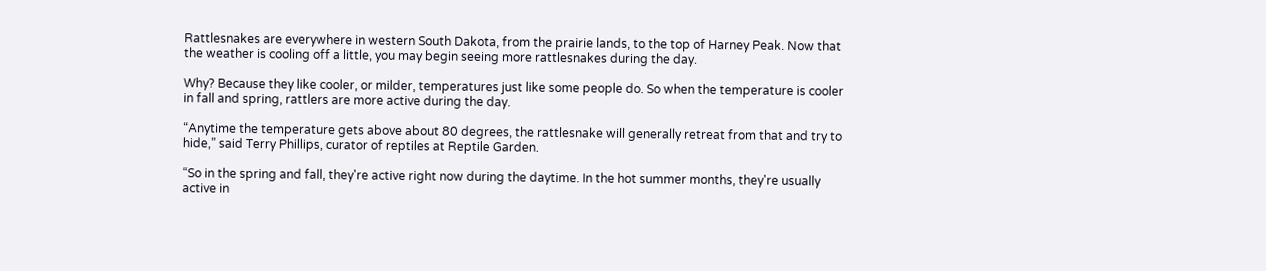Rattlesnakes are everywhere in western South Dakota, from the prairie lands, to the top of Harney Peak. Now that the weather is cooling off a little, you may begin seeing more rattlesnakes during the day.

Why? Because they like cooler, or milder, temperatures just like some people do. So when the temperature is cooler in fall and spring, rattlers are more active during the day.

“Anytime the temperature gets above about 80 degrees, the rattlesnake will generally retreat from that and try to hide,” said Terry Phillips, curator of reptiles at Reptile Garden.

“So in the spring and fall, they're active right now during the daytime. In the hot summer months, they're usually active in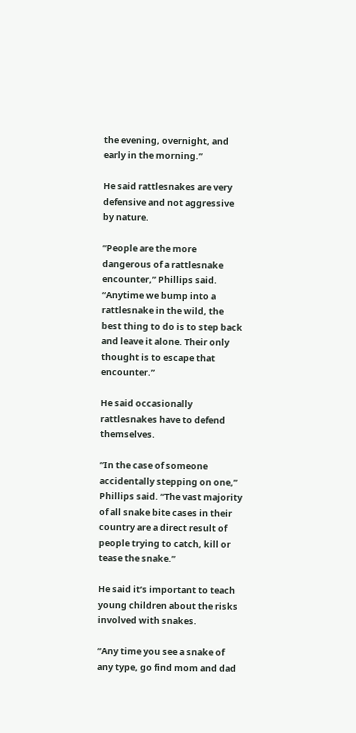the evening, overnight, and early in the morning.”

He said rattlesnakes are very defensive and not aggressive by nature.

“People are the more dangerous of a rattlesnake encounter,” Phillips said. “Anytime we bump into a rattlesnake in the wild, the best thing to do is to step back and leave it alone. Their only thought is to escape that encounter.”

He said occasionally rattlesnakes have to defend themselves.

“In the case of someone accidentally stepping on one,” Phillips said. “The vast majority of all snake bite cases in their country are a direct result of people trying to catch, kill or tease the snake.”

He said it’s important to teach young children about the risks involved with snakes.

“Any time you see a snake of any type, go find mom and dad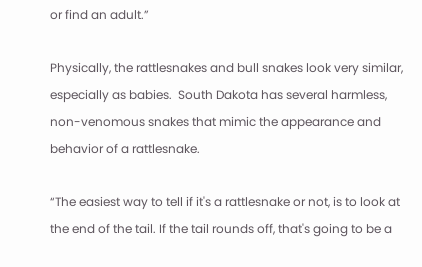or find an adult.”

Physically, the rattlesnakes and bull snakes look very similar, especially as babies.  South Dakota has several harmless, non-venomous snakes that mimic the appearance and behavior of a rattlesnake.

“The easiest way to tell if it's a rattlesnake or not, is to look at the end of the tail. If the tail rounds off, that's going to be a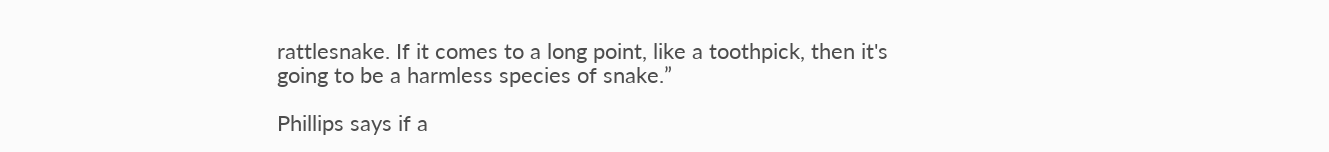rattlesnake. If it comes to a long point, like a toothpick, then it's going to be a harmless species of snake.”

Phillips says if a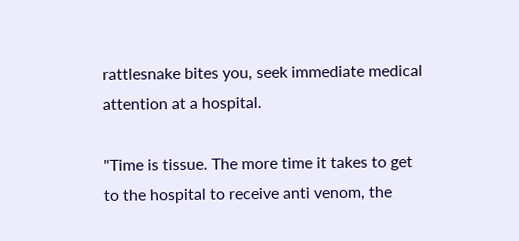rattlesnake bites you, seek immediate medical attention at a hospital.

"Time is tissue. The more time it takes to get to the hospital to receive anti venom, the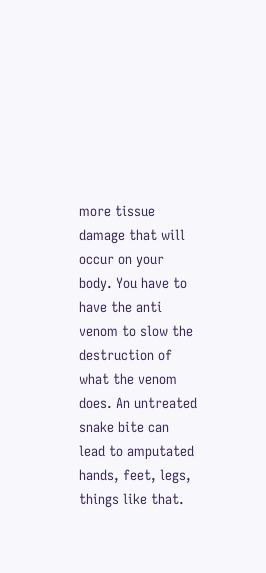more tissue damage that will occur on your body. You have to have the anti venom to slow the destruction of what the venom does. An untreated snake bite can lead to amputated hands, feet, legs, things like that.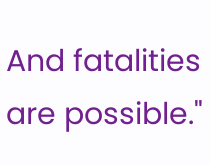And fatalities are possible."